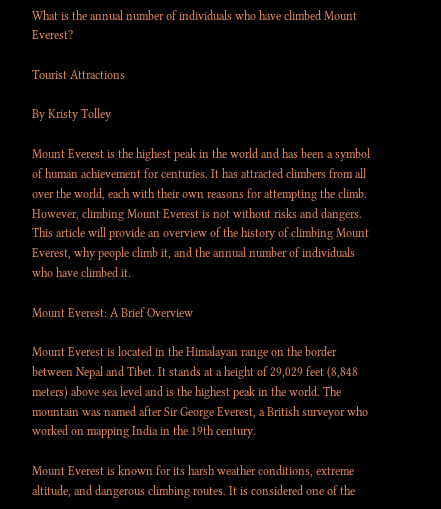What is the annual number of individuals who have climbed Mount Everest?

Tourist Attractions

By Kristy Tolley

Mount Everest is the highest peak in the world and has been a symbol of human achievement for centuries. It has attracted climbers from all over the world, each with their own reasons for attempting the climb. However, climbing Mount Everest is not without risks and dangers. This article will provide an overview of the history of climbing Mount Everest, why people climb it, and the annual number of individuals who have climbed it.

Mount Everest: A Brief Overview

Mount Everest is located in the Himalayan range on the border between Nepal and Tibet. It stands at a height of 29,029 feet (8,848 meters) above sea level and is the highest peak in the world. The mountain was named after Sir George Everest, a British surveyor who worked on mapping India in the 19th century.

Mount Everest is known for its harsh weather conditions, extreme altitude, and dangerous climbing routes. It is considered one of the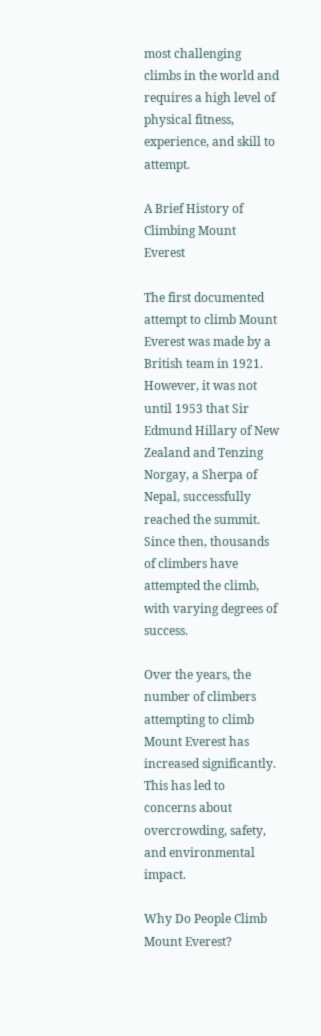most challenging climbs in the world and requires a high level of physical fitness, experience, and skill to attempt.

A Brief History of Climbing Mount Everest

The first documented attempt to climb Mount Everest was made by a British team in 1921. However, it was not until 1953 that Sir Edmund Hillary of New Zealand and Tenzing Norgay, a Sherpa of Nepal, successfully reached the summit. Since then, thousands of climbers have attempted the climb, with varying degrees of success.

Over the years, the number of climbers attempting to climb Mount Everest has increased significantly. This has led to concerns about overcrowding, safety, and environmental impact.

Why Do People Climb Mount Everest?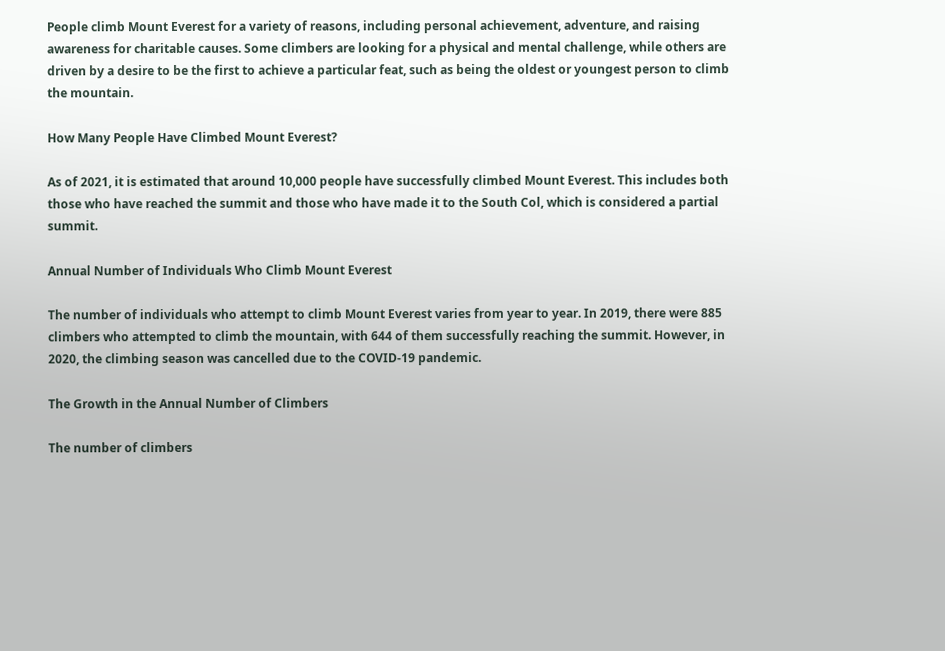People climb Mount Everest for a variety of reasons, including personal achievement, adventure, and raising awareness for charitable causes. Some climbers are looking for a physical and mental challenge, while others are driven by a desire to be the first to achieve a particular feat, such as being the oldest or youngest person to climb the mountain.

How Many People Have Climbed Mount Everest?

As of 2021, it is estimated that around 10,000 people have successfully climbed Mount Everest. This includes both those who have reached the summit and those who have made it to the South Col, which is considered a partial summit.

Annual Number of Individuals Who Climb Mount Everest

The number of individuals who attempt to climb Mount Everest varies from year to year. In 2019, there were 885 climbers who attempted to climb the mountain, with 644 of them successfully reaching the summit. However, in 2020, the climbing season was cancelled due to the COVID-19 pandemic.

The Growth in the Annual Number of Climbers

The number of climbers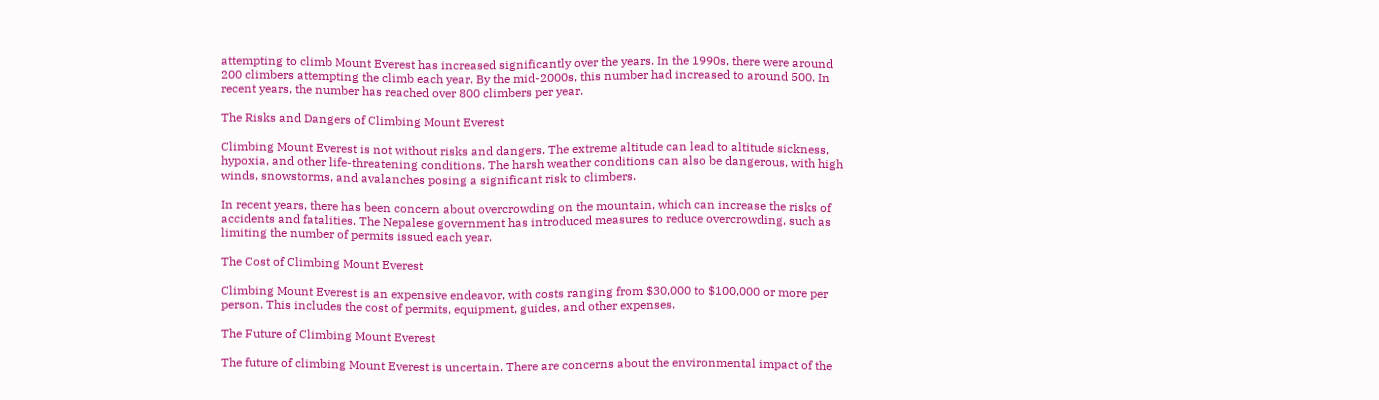attempting to climb Mount Everest has increased significantly over the years. In the 1990s, there were around 200 climbers attempting the climb each year. By the mid-2000s, this number had increased to around 500. In recent years, the number has reached over 800 climbers per year.

The Risks and Dangers of Climbing Mount Everest

Climbing Mount Everest is not without risks and dangers. The extreme altitude can lead to altitude sickness, hypoxia, and other life-threatening conditions. The harsh weather conditions can also be dangerous, with high winds, snowstorms, and avalanches posing a significant risk to climbers.

In recent years, there has been concern about overcrowding on the mountain, which can increase the risks of accidents and fatalities. The Nepalese government has introduced measures to reduce overcrowding, such as limiting the number of permits issued each year.

The Cost of Climbing Mount Everest

Climbing Mount Everest is an expensive endeavor, with costs ranging from $30,000 to $100,000 or more per person. This includes the cost of permits, equipment, guides, and other expenses.

The Future of Climbing Mount Everest

The future of climbing Mount Everest is uncertain. There are concerns about the environmental impact of the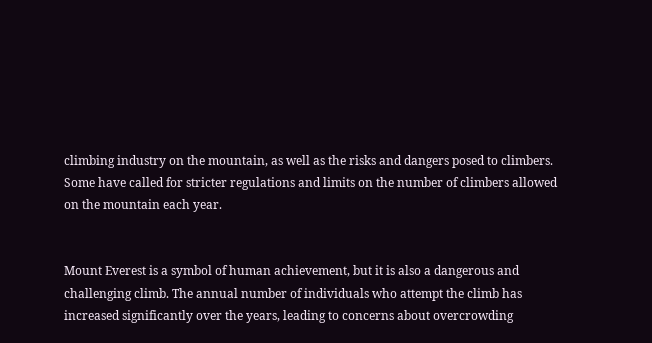climbing industry on the mountain, as well as the risks and dangers posed to climbers. Some have called for stricter regulations and limits on the number of climbers allowed on the mountain each year.


Mount Everest is a symbol of human achievement, but it is also a dangerous and challenging climb. The annual number of individuals who attempt the climb has increased significantly over the years, leading to concerns about overcrowding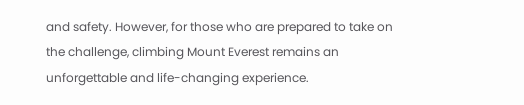and safety. However, for those who are prepared to take on the challenge, climbing Mount Everest remains an unforgettable and life-changing experience.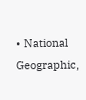• National Geographic,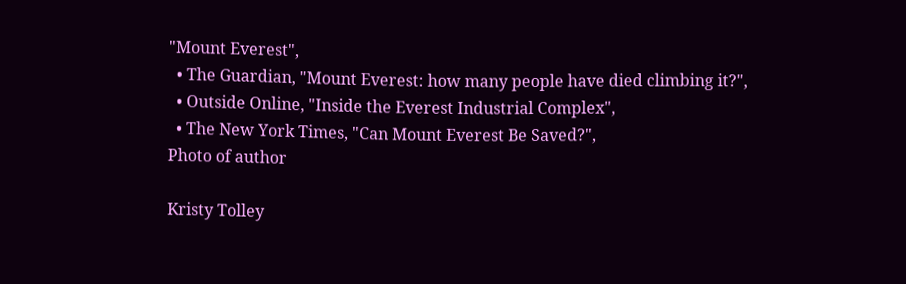"Mount Everest",
  • The Guardian, "Mount Everest: how many people have died climbing it?",
  • Outside Online, "Inside the Everest Industrial Complex",
  • The New York Times, "Can Mount Everest Be Saved?",
Photo of author

Kristy Tolley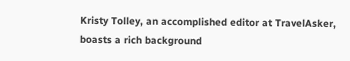Kristy Tolley, an accomplished editor at TravelAsker, boasts a rich background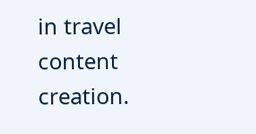in travel content creation.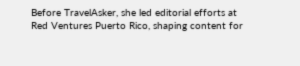Before TravelAsker, she led editorial efforts at Red Ventures Puerto Rico, shaping content for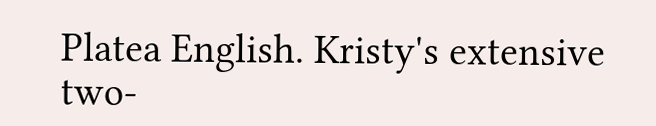Platea English. Kristy's extensive two-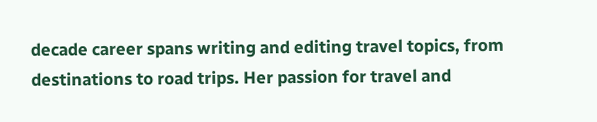decade career spans writing and editing travel topics, from destinations to road trips. Her passion for travel and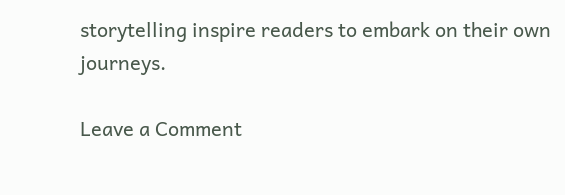storytelling inspire readers to embark on their own journeys.

Leave a Comment